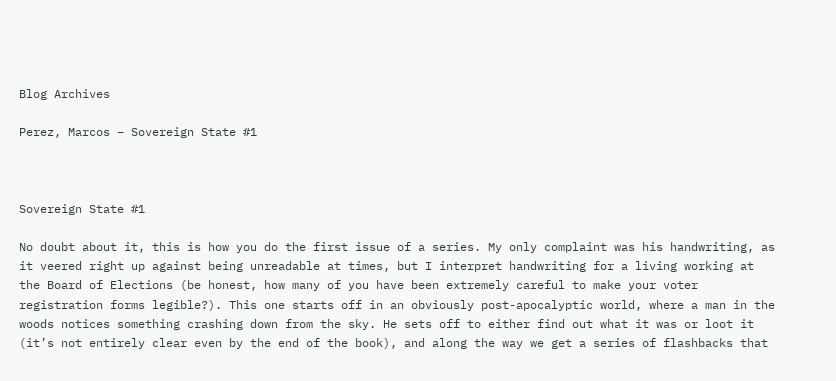Blog Archives

Perez, Marcos – Sovereign State #1



Sovereign State #1

No doubt about it, this is how you do the first issue of a series. My only complaint was his handwriting, as it veered right up against being unreadable at times, but I interpret handwriting for a living working at the Board of Elections (be honest, how many of you have been extremely careful to make your voter registration forms legible?). This one starts off in an obviously post-apocalyptic world, where a man in the woods notices something crashing down from the sky. He sets off to either find out what it was or loot it (it’s not entirely clear even by the end of the book), and along the way we get a series of flashbacks that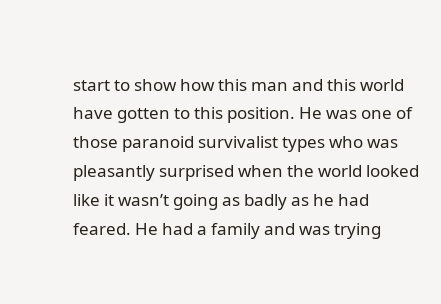start to show how this man and this world have gotten to this position. He was one of those paranoid survivalist types who was pleasantly surprised when the world looked like it wasn’t going as badly as he had feared. He had a family and was trying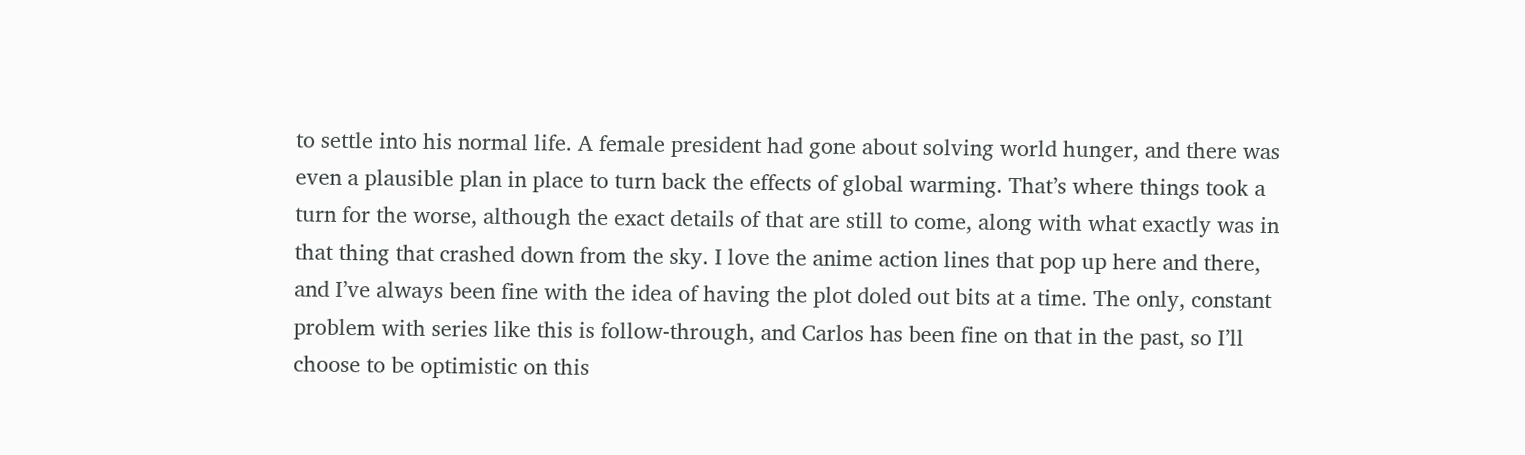to settle into his normal life. A female president had gone about solving world hunger, and there was even a plausible plan in place to turn back the effects of global warming. That’s where things took a turn for the worse, although the exact details of that are still to come, along with what exactly was in that thing that crashed down from the sky. I love the anime action lines that pop up here and there, and I’ve always been fine with the idea of having the plot doled out bits at a time. The only, constant problem with series like this is follow-through, and Carlos has been fine on that in the past, so I’ll choose to be optimistic on this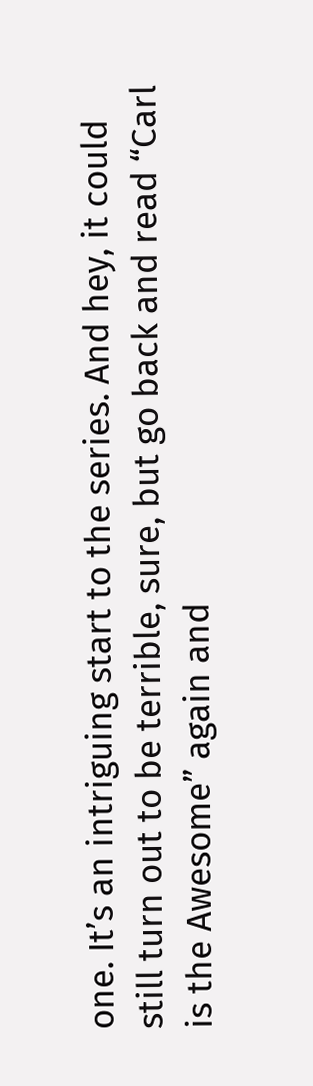one. It’s an intriguing start to the series. And hey, it could still turn out to be terrible, sure, but go back and read “Carl is the Awesome” again and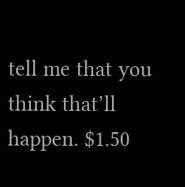tell me that you think that’ll happen. $1.50